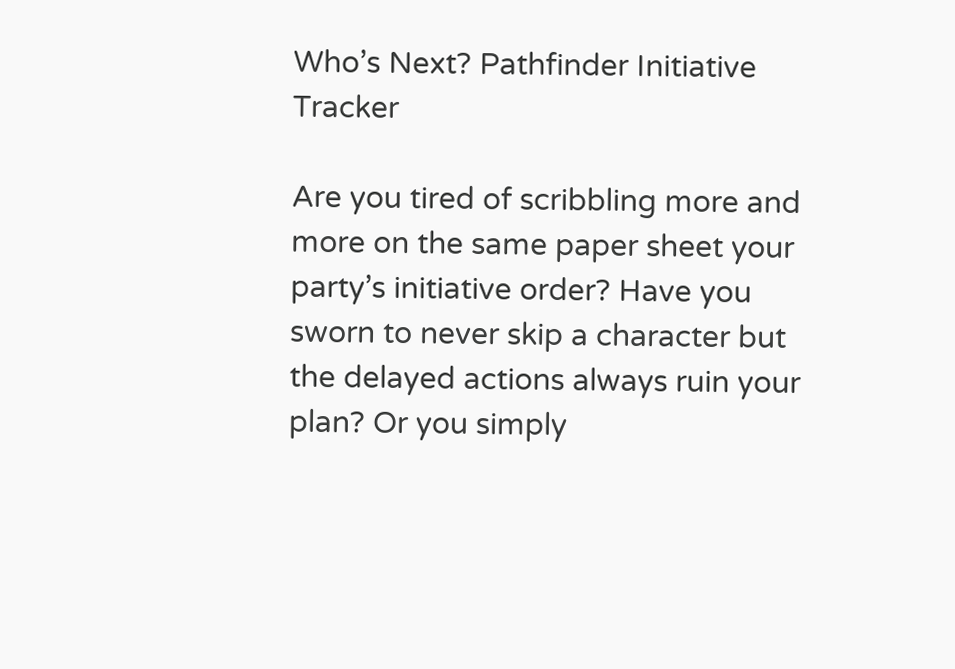Who’s Next? Pathfinder Initiative Tracker

Are you tired of scribbling more and more on the same paper sheet your party’s initiative order? Have you sworn to never skip a character but the delayed actions always ruin your plan? Or you simply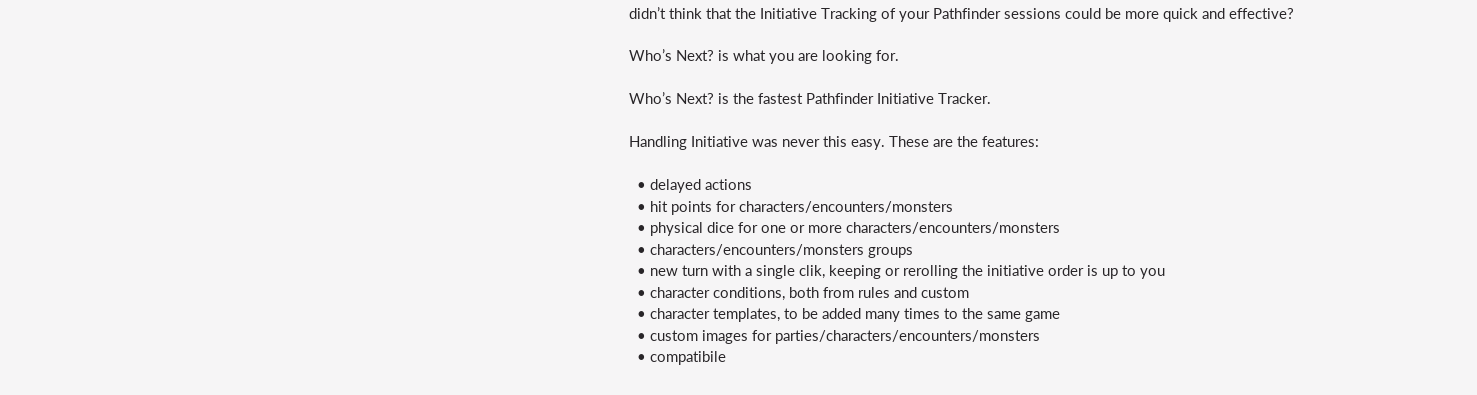didn’t think that the Initiative Tracking of your Pathfinder sessions could be more quick and effective?

Who’s Next? is what you are looking for.

Who’s Next? is the fastest Pathfinder Initiative Tracker.

Handling Initiative was never this easy. These are the features:

  • delayed actions
  • hit points for characters/encounters/monsters
  • physical dice for one or more characters/encounters/monsters
  • characters/encounters/monsters groups
  • new turn with a single clik, keeping or rerolling the initiative order is up to you
  • character conditions, both from rules and custom
  • character templates, to be added many times to the same game
  • custom images for parties/characters/encounters/monsters
  • compatibile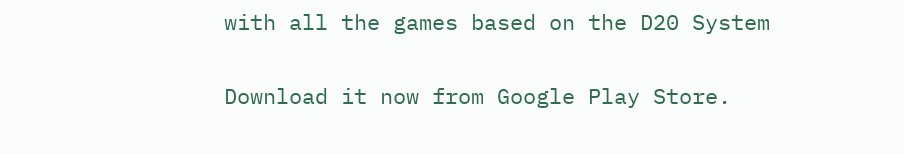with all the games based on the D20 System

Download it now from Google Play Store.